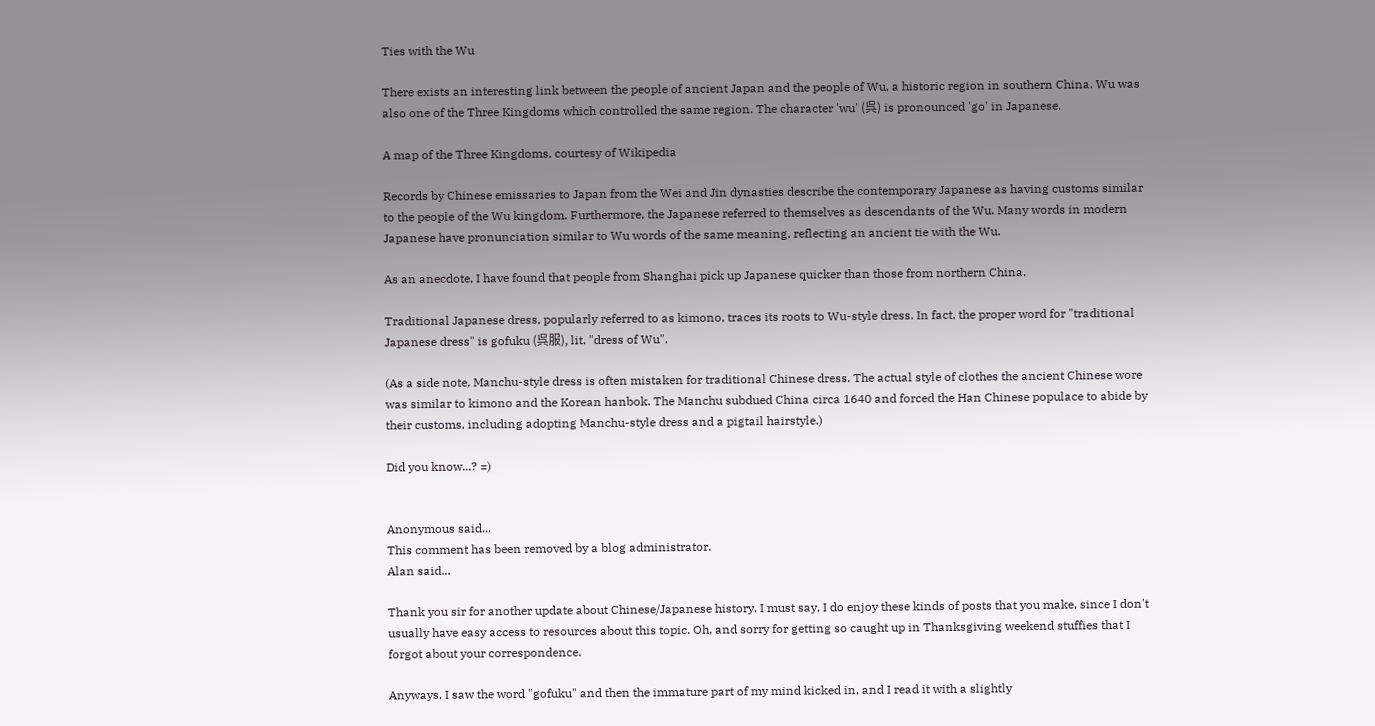Ties with the Wu

There exists an interesting link between the people of ancient Japan and the people of Wu, a historic region in southern China. Wu was also one of the Three Kingdoms which controlled the same region. The character 'wu' (呉) is pronounced 'go' in Japanese.

A map of the Three Kingdoms, courtesy of Wikipedia

Records by Chinese emissaries to Japan from the Wei and Jin dynasties describe the contemporary Japanese as having customs similar to the people of the Wu kingdom. Furthermore, the Japanese referred to themselves as descendants of the Wu. Many words in modern Japanese have pronunciation similar to Wu words of the same meaning, reflecting an ancient tie with the Wu.

As an anecdote, I have found that people from Shanghai pick up Japanese quicker than those from northern China.

Traditional Japanese dress, popularly referred to as kimono, traces its roots to Wu-style dress. In fact, the proper word for "traditional Japanese dress" is gofuku (呉服), lit. "dress of Wu".

(As a side note, Manchu-style dress is often mistaken for traditional Chinese dress. The actual style of clothes the ancient Chinese wore was similar to kimono and the Korean hanbok. The Manchu subdued China circa 1640 and forced the Han Chinese populace to abide by their customs, including adopting Manchu-style dress and a pigtail hairstyle.)

Did you know...? =)


Anonymous said...
This comment has been removed by a blog administrator.
Alan said...

Thank you sir for another update about Chinese/Japanese history. I must say, I do enjoy these kinds of posts that you make, since I don't usually have easy access to resources about this topic. Oh, and sorry for getting so caught up in Thanksgiving weekend stuffies that I forgot about your correspondence.

Anyways, I saw the word "gofuku" and then the immature part of my mind kicked in, and I read it with a slightly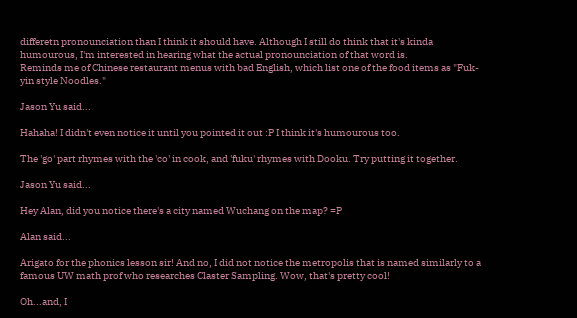differetn pronounciation than I think it should have. Although I still do think that it's kinda humourous, I'm interested in hearing what the actual pronounciation of that word is.
Reminds me of Chinese restaurant menus with bad English, which list one of the food items as "Fuk-yin style Noodles."

Jason Yu said...

Hahaha! I didn't even notice it until you pointed it out :P I think it's humourous too.

The 'go' part rhymes with the 'co' in cook, and 'fuku' rhymes with Dooku. Try putting it together.

Jason Yu said...

Hey Alan, did you notice there's a city named Wuchang on the map? =P

Alan said...

Arigato for the phonics lesson sir! And no, I did not notice the metropolis that is named similarly to a famous UW math prof who researches Claster Sampling. Wow, that's pretty cool!

Oh...and, I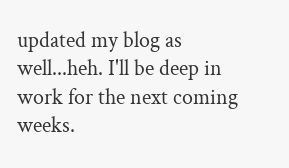updated my blog as well...heh. I'll be deep in work for the next coming weeks.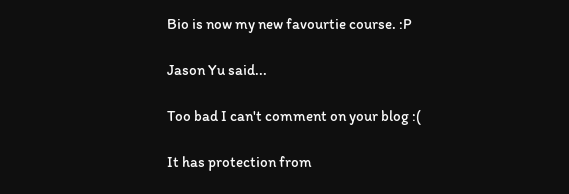Bio is now my new favourtie course. :P

Jason Yu said...

Too bad I can't comment on your blog :(

It has protection from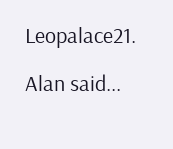Leopalace21.

Alan said...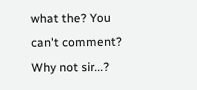what the? You can't comment? Why not sir...?